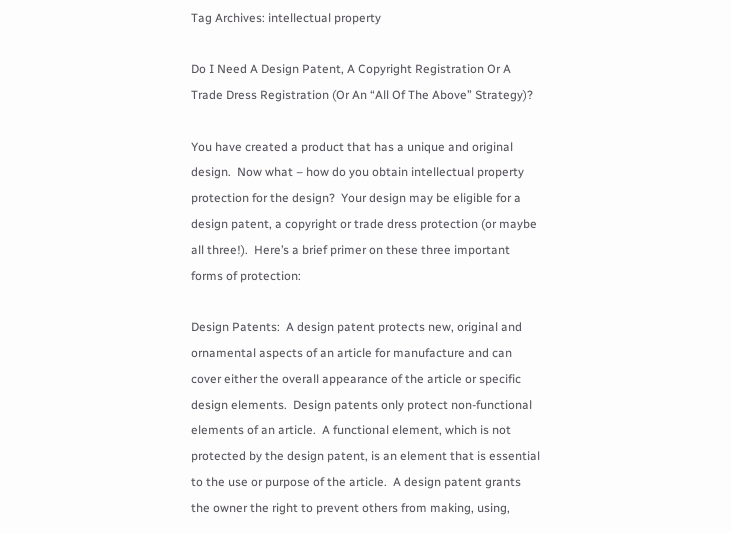Tag Archives: intellectual property

Do I Need A Design Patent, A Copyright Registration Or A Trade Dress Registration (Or An “All Of The Above” Strategy)?

You have created a product that has a unique and original design.  Now what – how do you obtain intellectual property protection for the design?  Your design may be eligible for a design patent, a copyright or trade dress protection (or maybe all three!).  Here’s a brief primer on these three important forms of protection:

Design Patents:  A design patent protects new, original and ornamental aspects of an article for manufacture and can cover either the overall appearance of the article or specific design elements.  Design patents only protect non-functional elements of an article.  A functional element, which is not protected by the design patent, is an element that is essential to the use or purpose of the article.  A design patent grants the owner the right to prevent others from making, using,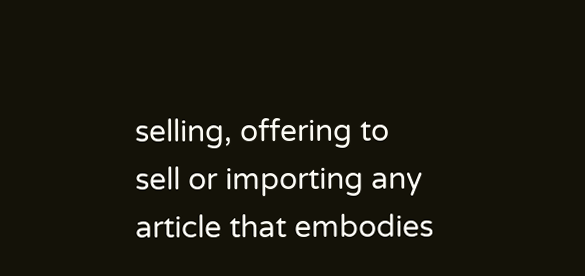selling, offering to sell or importing any article that embodies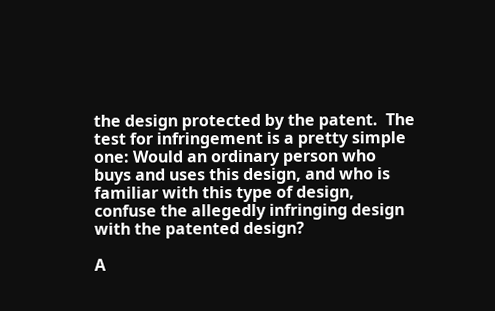the design protected by the patent.  The test for infringement is a pretty simple one: Would an ordinary person who buys and uses this design, and who is familiar with this type of design, confuse the allegedly infringing design with the patented design?

A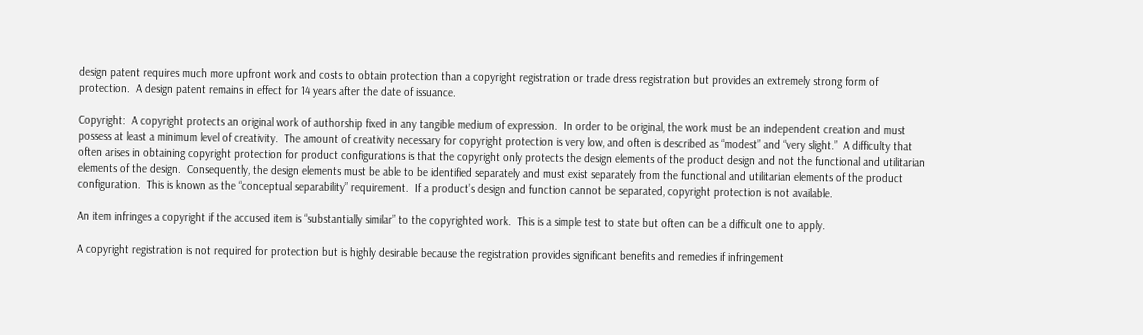design patent requires much more upfront work and costs to obtain protection than a copyright registration or trade dress registration but provides an extremely strong form of protection.  A design patent remains in effect for 14 years after the date of issuance.

Copyright:  A copyright protects an original work of authorship fixed in any tangible medium of expression.  In order to be original, the work must be an independent creation and must possess at least a minimum level of creativity.  The amount of creativity necessary for copyright protection is very low, and often is described as “modest” and “very slight.”  A difficulty that often arises in obtaining copyright protection for product configurations is that the copyright only protects the design elements of the product design and not the functional and utilitarian elements of the design.  Consequently, the design elements must be able to be identified separately and must exist separately from the functional and utilitarian elements of the product configuration.  This is known as the “conceptual separability” requirement.  If a product’s design and function cannot be separated, copyright protection is not available.

An item infringes a copyright if the accused item is “substantially similar” to the copyrighted work.  This is a simple test to state but often can be a difficult one to apply.

A copyright registration is not required for protection but is highly desirable because the registration provides significant benefits and remedies if infringement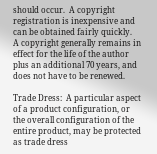should occur.  A copyright registration is inexpensive and can be obtained fairly quickly.  A copyright generally remains in effect for the life of the author plus an additional 70 years, and does not have to be renewed.

Trade Dress:  A particular aspect of a product configuration, or the overall configuration of the entire product, may be protected as trade dress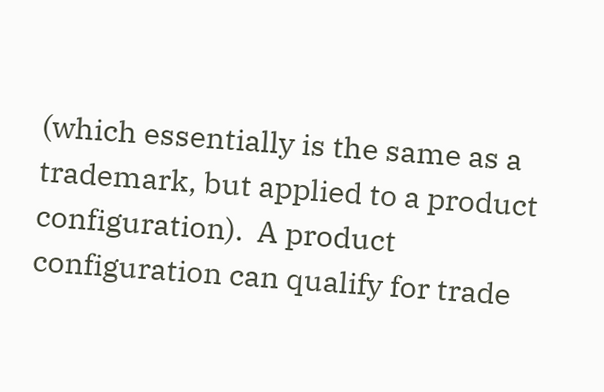(which essentially is the same as a trademark, but applied to a product configuration).  A product configuration can qualify for trade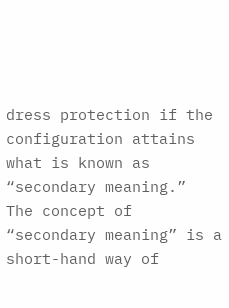dress protection if the configuration attains what is known as “secondary meaning.”  The concept of “secondary meaning” is a short-hand way of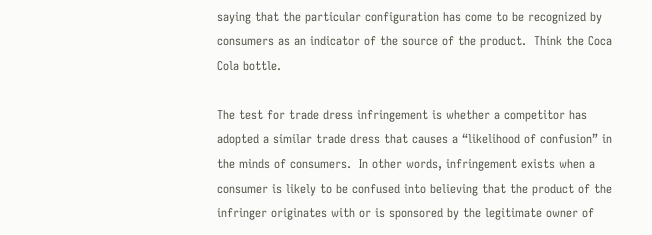saying that the particular configuration has come to be recognized by consumers as an indicator of the source of the product.  Think the Coca Cola bottle.

The test for trade dress infringement is whether a competitor has adopted a similar trade dress that causes a “likelihood of confusion” in the minds of consumers.  In other words, infringement exists when a consumer is likely to be confused into believing that the product of the infringer originates with or is sponsored by the legitimate owner of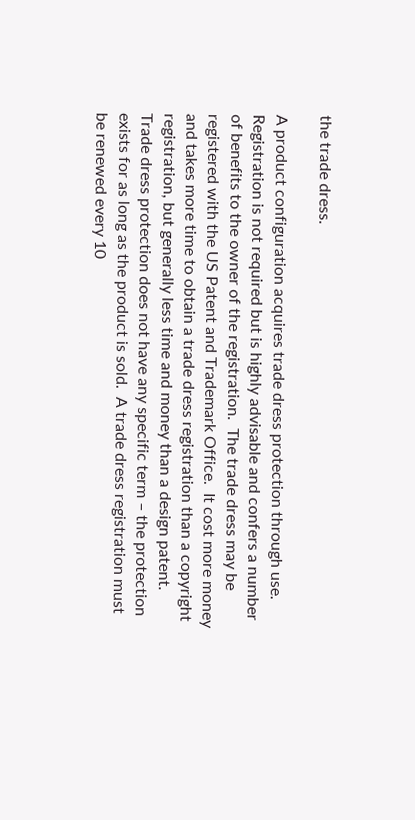the trade dress.

A product configuration acquires trade dress protection through use.  Registration is not required but is highly advisable and confers a number of benefits to the owner of the registration.  The trade dress may be registered with the US Patent and Trademark Office.  It cost more money and takes more time to obtain a trade dress registration than a copyright registration, but generally less time and money than a design patent.   Trade dress protection does not have any specific term – the protection exists for as long as the product is sold.  A trade dress registration must be renewed every 10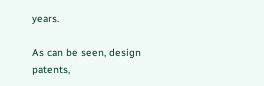years.

As can be seen, design patents,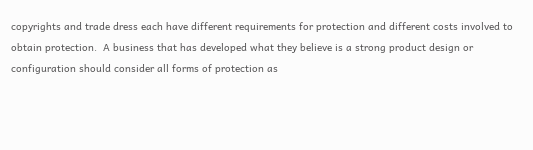copyrights and trade dress each have different requirements for protection and different costs involved to obtain protection.  A business that has developed what they believe is a strong product design or configuration should consider all forms of protection as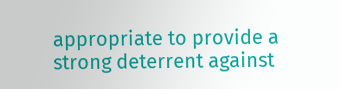appropriate to provide a strong deterrent against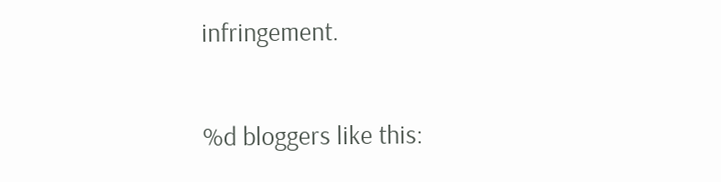infringement.

%d bloggers like this: